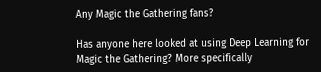Any Magic the Gathering fans?

Has anyone here looked at using Deep Learning for Magic the Gathering? More specifically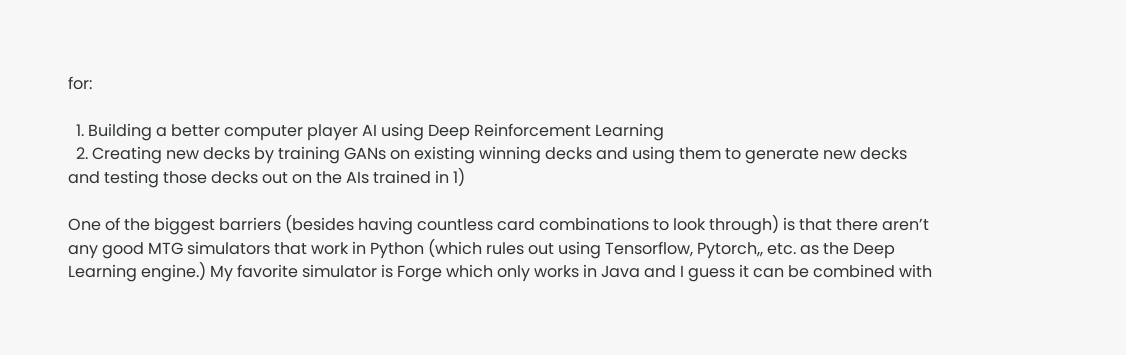for:

  1. Building a better computer player AI using Deep Reinforcement Learning
  2. Creating new decks by training GANs on existing winning decks and using them to generate new decks and testing those decks out on the AIs trained in 1)

One of the biggest barriers (besides having countless card combinations to look through) is that there aren’t any good MTG simulators that work in Python (which rules out using Tensorflow, Pytorch,, etc. as the Deep Learning engine.) My favorite simulator is Forge which only works in Java and I guess it can be combined with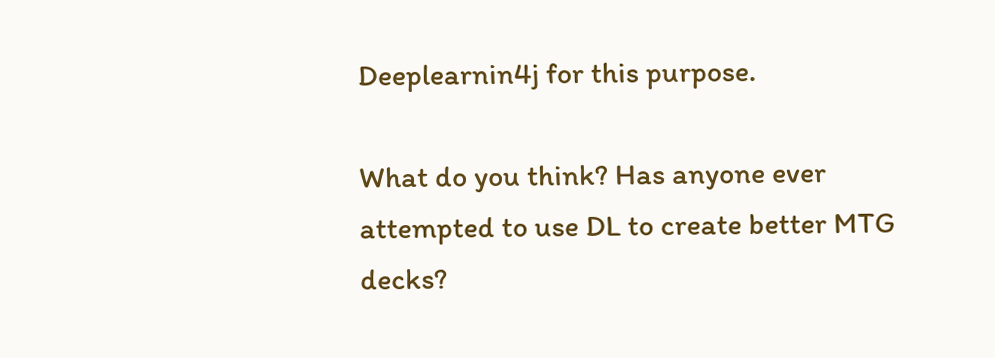Deeplearnin4j for this purpose.

What do you think? Has anyone ever attempted to use DL to create better MTG decks?